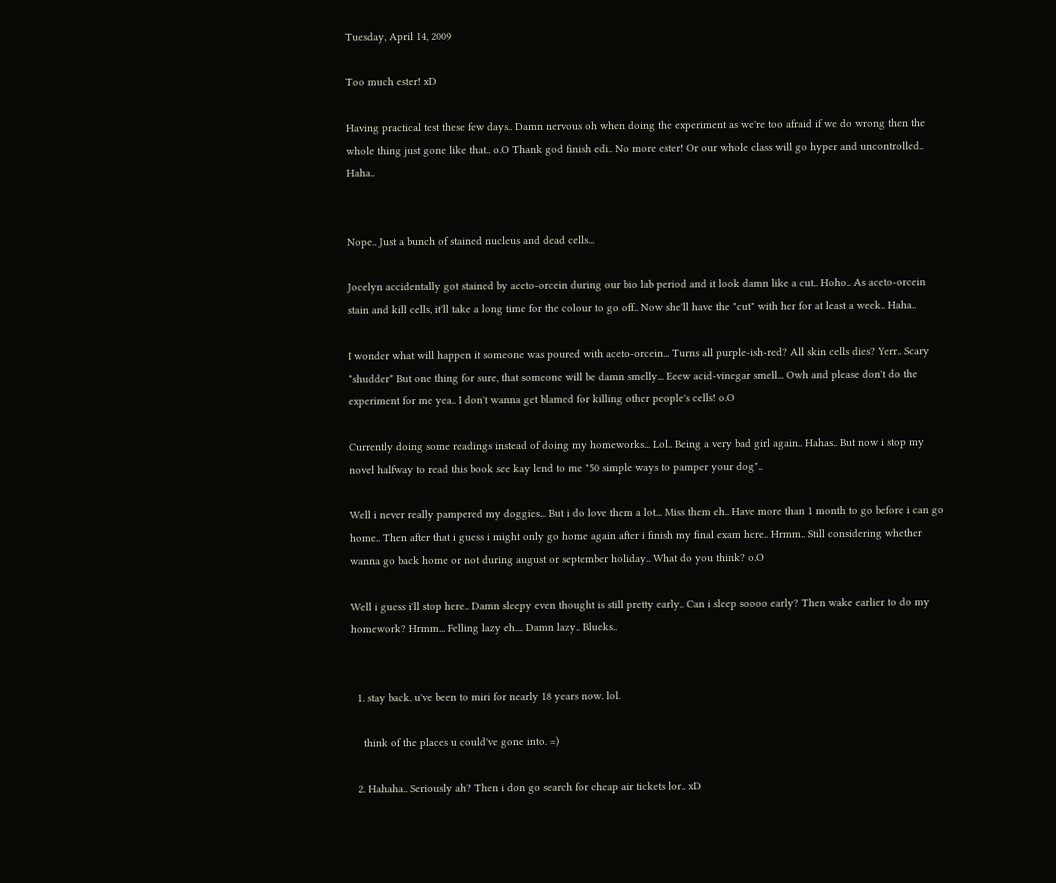Tuesday, April 14, 2009

Too much ester! xD

Having practical test these few days.. Damn nervous oh when doing the experiment as we're too afraid if we do wrong then the whole thing just gone like that.. o.O Thank god finish edi.. No more ester! Or our whole class will go hyper and uncontrolled.. Haha..


Nope.. Just a bunch of stained nucleus and dead cells...

Jocelyn accidentally got stained by aceto-orcein during our bio lab period and it look damn like a cut.. Hoho.. As aceto-orcein stain and kill cells, it'll take a long time for the colour to go off.. Now she'll have the "cut" with her for at least a week.. Haha..

I wonder what will happen it someone was poured with aceto-orcein... Turns all purple-ish-red? All skin cells dies? Yerr.. Scary *shudder* But one thing for sure, that someone will be damn smelly... Eeew acid-vinegar smell... Owh and please don't do the experiment for me yea.. I don't wanna get blamed for killing other people's cells! o.O

Currently doing some readings instead of doing my homeworks... Lol.. Being a very bad girl again.. Hahas.. But now i stop my novel halfway to read this book see kay lend to me "50 simple ways to pamper your dog"..

Well i never really pampered my doggies... But i do love them a lot... Miss them eh.. Have more than 1 month to go before i can go home.. Then after that i guess i might only go home again after i finish my final exam here.. Hrmm.. Still considering whether wanna go back home or not during august or september holiday.. What do you think? o.O

Well i guess i'll stop here.. Damn sleepy even thought is still pretty early.. Can i sleep soooo early? Then wake earlier to do my homework? Hrmm... Felling lazy eh.... Damn lazy.. Blueks..


  1. stay back. u've been to miri for nearly 18 years now. lol.

    think of the places u could've gone into. =)

  2. Hahaha.. Seriously ah? Then i don go search for cheap air tickets lor.. xD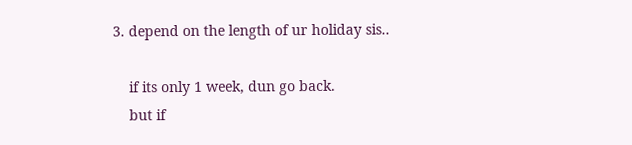3. depend on the length of ur holiday sis..

    if its only 1 week, dun go back.
    but if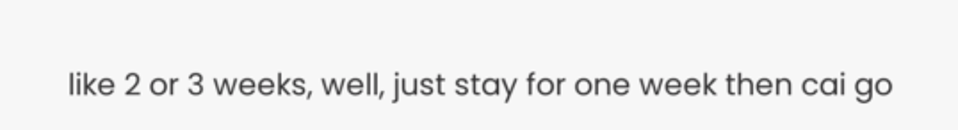like 2 or 3 weeks, well, just stay for one week then cai go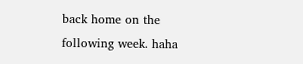back home on the following week. haha